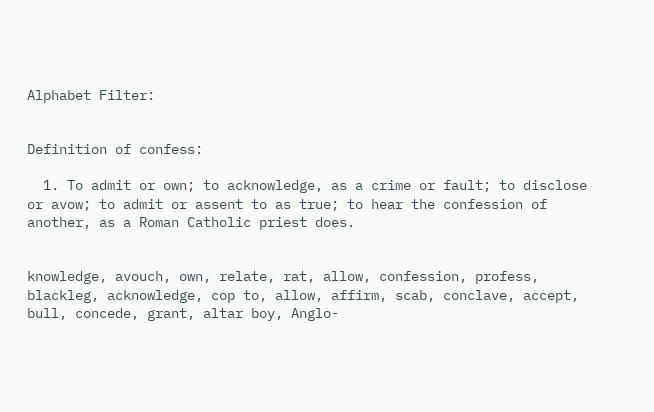Alphabet Filter:


Definition of confess:

  1. To admit or own; to acknowledge, as a crime or fault; to disclose or avow; to admit or assent to as true; to hear the confession of another, as a Roman Catholic priest does.


knowledge, avouch, own, relate, rat, allow, confession, profess, blackleg, acknowledge, cop to, allow, affirm, scab, conclave, accept, bull, concede, grant, altar boy, Anglo-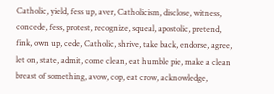Catholic, yield, fess up, aver, Catholicism, disclose, witness, concede, fess, protest, recognize, squeal, apostolic, pretend, fink, own up, cede, Catholic, shrive, take back, endorse, agree, let on, state, admit, come clean, eat humble pie, make a clean breast of something, avow, cop, eat crow, acknowledge,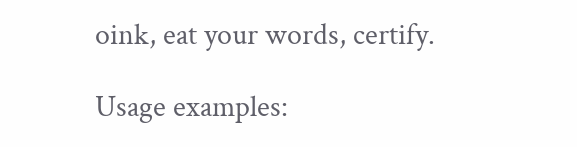oink, eat your words, certify.

Usage examples: